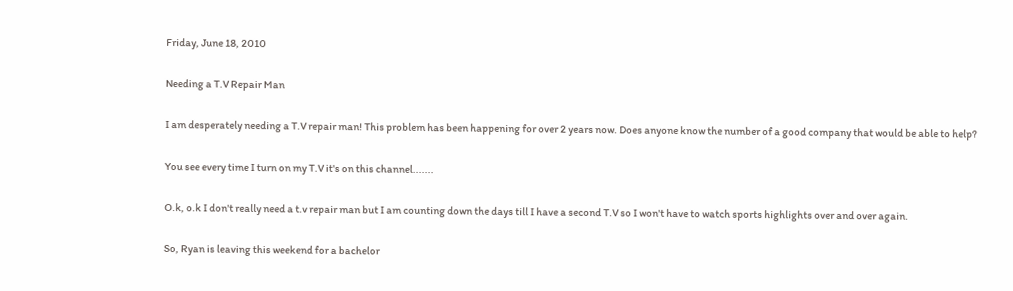Friday, June 18, 2010

Needing a T.V Repair Man

I am desperately needing a T.V repair man! This problem has been happening for over 2 years now. Does anyone know the number of a good company that would be able to help?

You see every time I turn on my T.V it's on this channel.......

O.k, o.k I don't really need a t.v repair man but I am counting down the days till I have a second T.V so I won't have to watch sports highlights over and over again.

So, Ryan is leaving this weekend for a bachelor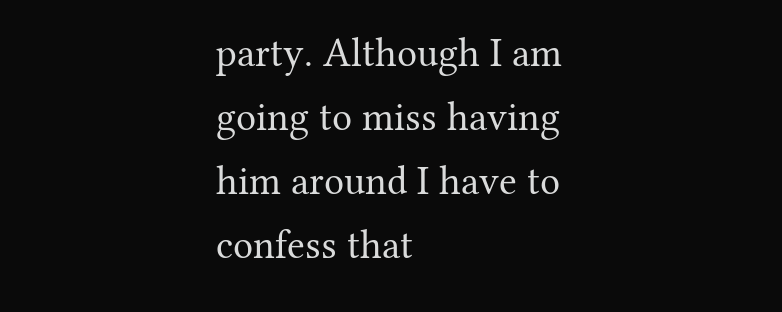party. Although I am going to miss having him around I have to confess that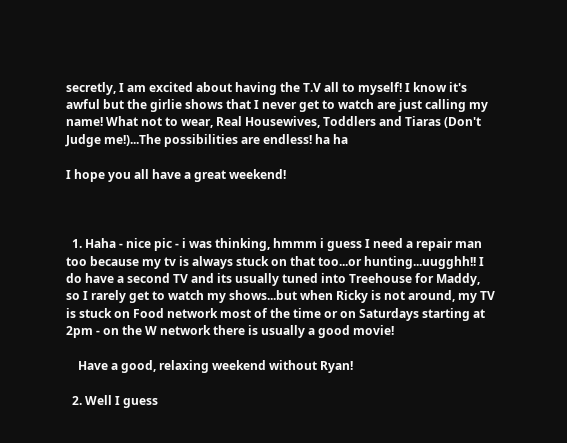secretly, I am excited about having the T.V all to myself! I know it's awful but the girlie shows that I never get to watch are just calling my name! What not to wear, Real Housewives, Toddlers and Tiaras (Don't Judge me!)...The possibilities are endless! ha ha

I hope you all have a great weekend!



  1. Haha - nice pic - i was thinking, hmmm i guess I need a repair man too because my tv is always stuck on that too...or hunting...uugghh!! I do have a second TV and its usually tuned into Treehouse for Maddy, so I rarely get to watch my shows...but when Ricky is not around, my TV is stuck on Food network most of the time or on Saturdays starting at 2pm - on the W network there is usually a good movie!

    Have a good, relaxing weekend without Ryan!

  2. Well I guess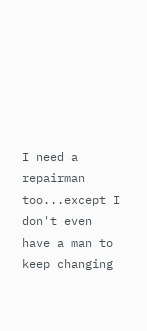I need a repairman too...except I don't even have a man to keep changing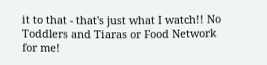it to that - that's just what I watch!! No Toddlers and Tiaras or Food Network for me!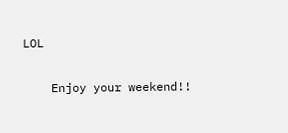LOL

    Enjoy your weekend!!